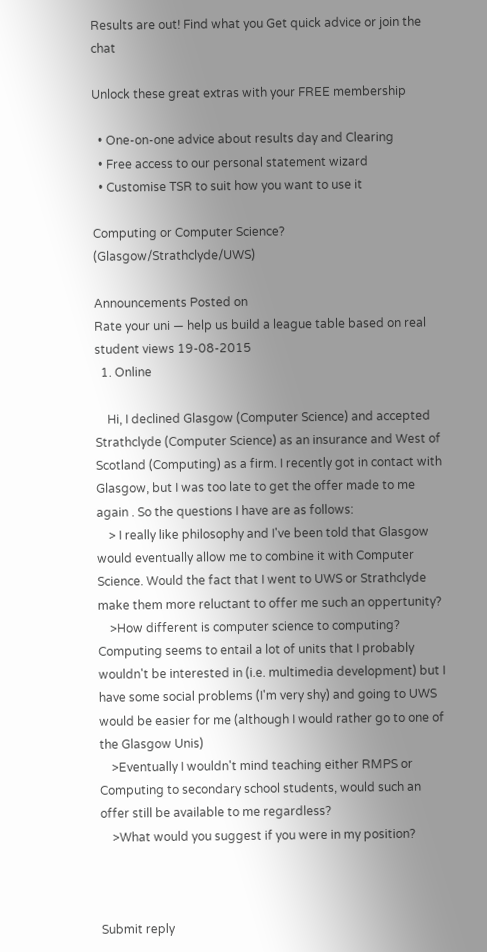Results are out! Find what you Get quick advice or join the chat

Unlock these great extras with your FREE membership

  • One-on-one advice about results day and Clearing
  • Free access to our personal statement wizard
  • Customise TSR to suit how you want to use it

Computing or Computer Science? (Glasgow/Strathclyde/UWS)

Announcements Posted on
Rate your uni — help us build a league table based on real student views 19-08-2015
  1. Online

    Hi, I declined Glasgow (Computer Science) and accepted Strathclyde (Computer Science) as an insurance and West of Scotland (Computing) as a firm. I recently got in contact with Glasgow, but I was too late to get the offer made to me again . So the questions I have are as follows:
    > I really like philosophy and I've been told that Glasgow would eventually allow me to combine it with Computer Science. Would the fact that I went to UWS or Strathclyde make them more reluctant to offer me such an oppertunity?
    >How different is computer science to computing? Computing seems to entail a lot of units that I probably wouldn't be interested in (i.e. multimedia development) but I have some social problems (I'm very shy) and going to UWS would be easier for me (although I would rather go to one of the Glasgow Unis)
    >Eventually I wouldn't mind teaching either RMPS or Computing to secondary school students, would such an offer still be available to me regardless?
    >What would you suggest if you were in my position?



Submit reply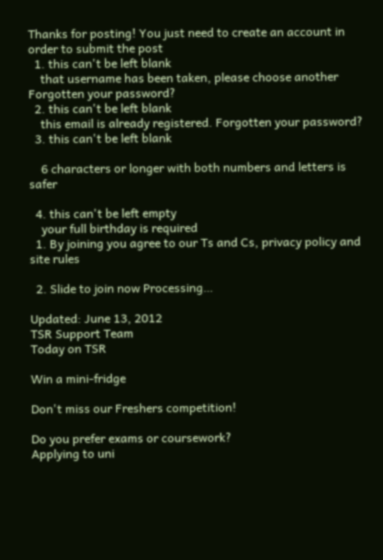Thanks for posting! You just need to create an account in order to submit the post
  1. this can't be left blank
    that username has been taken, please choose another Forgotten your password?
  2. this can't be left blank
    this email is already registered. Forgotten your password?
  3. this can't be left blank

    6 characters or longer with both numbers and letters is safer

  4. this can't be left empty
    your full birthday is required
  1. By joining you agree to our Ts and Cs, privacy policy and site rules

  2. Slide to join now Processing…

Updated: June 13, 2012
TSR Support Team
Today on TSR

Win a mini-fridge

Don't miss our Freshers competition!

Do you prefer exams or coursework?
Applying to uni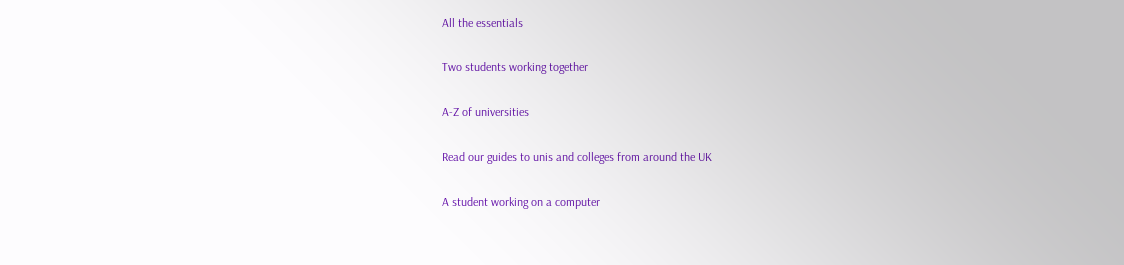All the essentials

Two students working together

A-Z of universities

Read our guides to unis and colleges from around the UK

A student working on a computer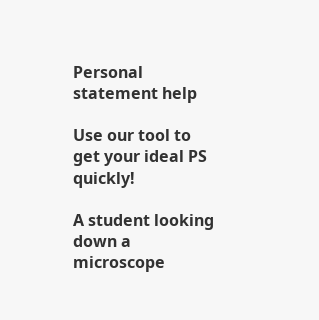Personal statement help

Use our tool to get your ideal PS quickly!

A student looking down a microscope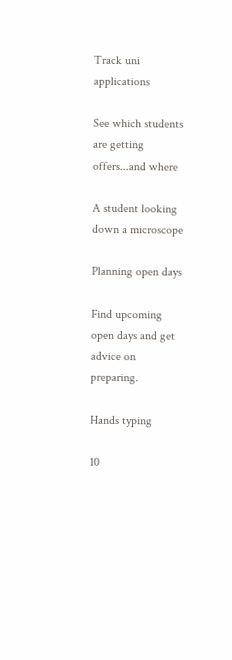Track uni applications

See which students are getting offers...and where

A student looking down a microscope

Planning open days

Find upcoming open days and get advice on preparing.

Hands typing

10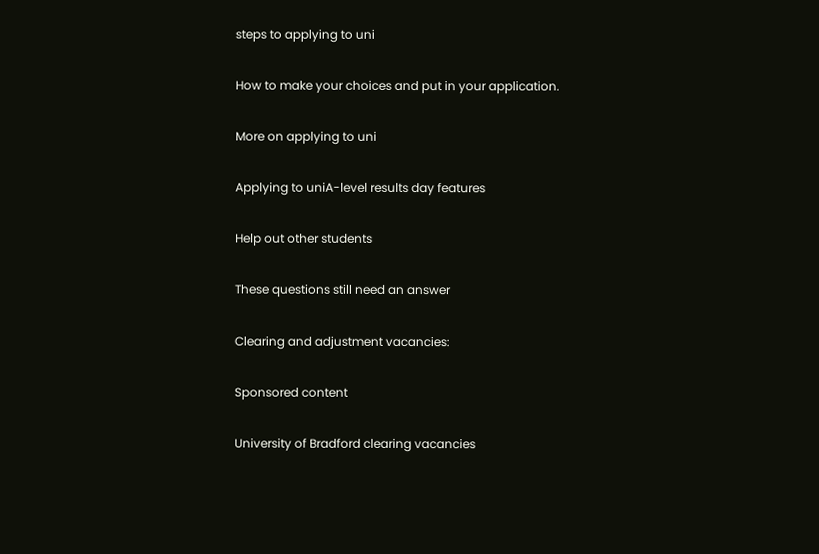steps to applying to uni

How to make your choices and put in your application.

More on applying to uni

Applying to uniA-level results day features

Help out other students

These questions still need an answer

Clearing and adjustment vacancies:

Sponsored content

University of Bradford clearing vacancies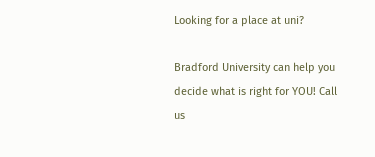Looking for a place at uni?

Bradford University can help you decide what is right for YOU! Call us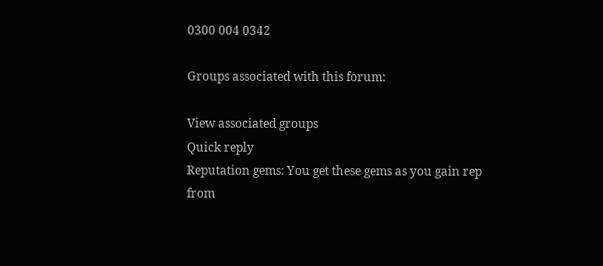0300 004 0342

Groups associated with this forum:

View associated groups
Quick reply
Reputation gems: You get these gems as you gain rep from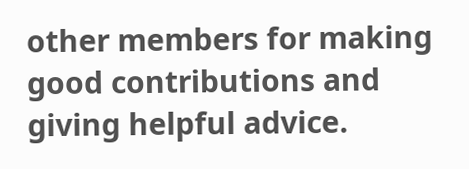other members for making good contributions and giving helpful advice.